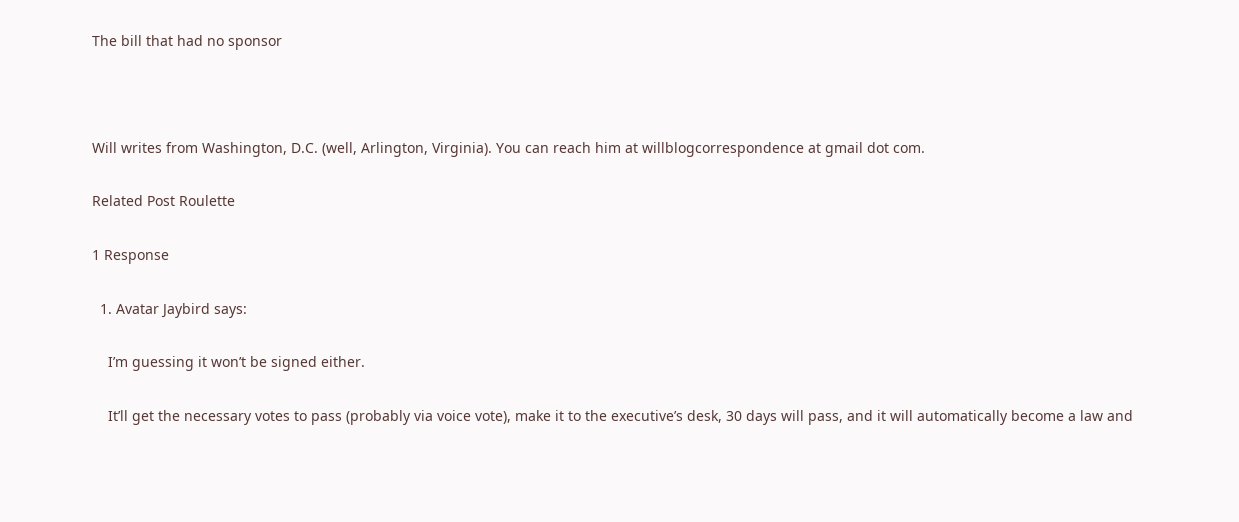The bill that had no sponsor



Will writes from Washington, D.C. (well, Arlington, Virginia). You can reach him at willblogcorrespondence at gmail dot com.

Related Post Roulette

1 Response

  1. Avatar Jaybird says:

    I’m guessing it won’t be signed either.

    It’ll get the necessary votes to pass (probably via voice vote), make it to the executive’s desk, 30 days will pass, and it will automatically become a law and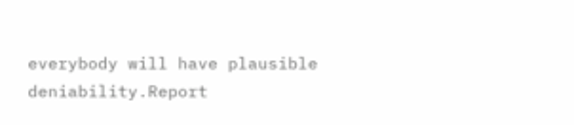everybody will have plausible deniability.Report